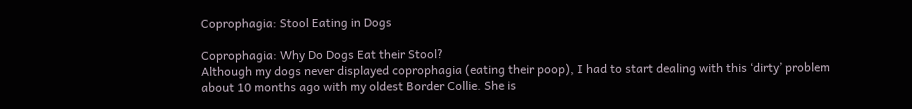Coprophagia: Stool Eating in Dogs

Coprophagia: Why Do Dogs Eat their Stool?
Although my dogs never displayed coprophagia (eating their poop), I had to start dealing with this ‘dirty’ problem about 10 months ago with my oldest Border Collie. She is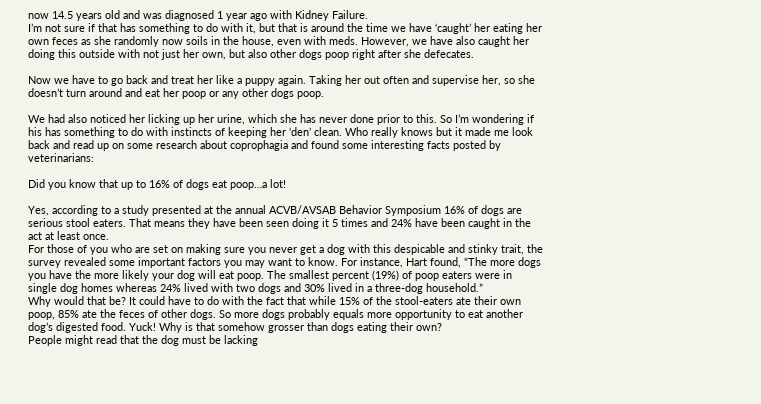now 14.5 years old and was diagnosed 1 year ago with Kidney Failure.
I’m not sure if that has something to do with it, but that is around the time we have ‘caught’ her eating her own feces as she randomly now soils in the house, even with meds. However, we have also caught her doing this outside with not just her own, but also other dogs poop right after she defecates.

Now we have to go back and treat her like a puppy again. Taking her out often and supervise her, so she doesn’t turn around and eat her poop or any other dogs poop.

We had also noticed her licking up her urine, which she has never done prior to this. So I’m wondering if his has something to do with instincts of keeping her ‘den’ clean. Who really knows but it made me look back and read up on some research about coprophagia and found some interesting facts posted by veterinarians:

Did you know that up to 16% of dogs eat poop…a lot!

Yes, according to a study presented at the annual ACVB/AVSAB Behavior Symposium 16% of dogs are serious stool eaters. That means they have been seen doing it 5 times and 24% have been caught in the act at least once.
For those of you who are set on making sure you never get a dog with this despicable and stinky trait, the survey revealed some important factors you may want to know. For instance, Hart found, “The more dogs you have the more likely your dog will eat poop. The smallest percent (19%) of poop eaters were in single dog homes whereas 24% lived with two dogs and 30% lived in a three-dog household.”
Why would that be? It could have to do with the fact that while 15% of the stool-eaters ate their own poop, 85% ate the feces of other dogs. So more dogs probably equals more opportunity to eat another dog’s digested food. Yuck! Why is that somehow grosser than dogs eating their own?
People might read that the dog must be lacking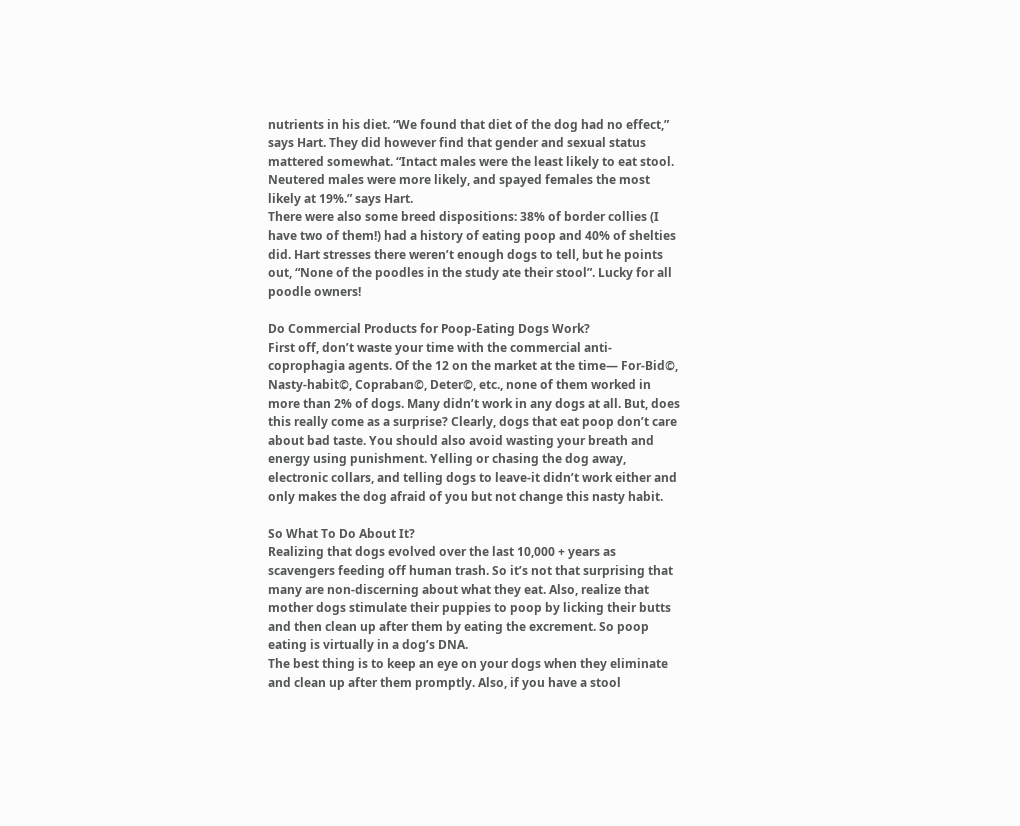nutrients in his diet. “We found that diet of the dog had no effect,” says Hart. They did however find that gender and sexual status mattered somewhat. “Intact males were the least likely to eat stool. Neutered males were more likely, and spayed females the most likely at 19%.” says Hart.
There were also some breed dispositions: 38% of border collies (I have two of them!) had a history of eating poop and 40% of shelties did. Hart stresses there weren’t enough dogs to tell, but he points out, “None of the poodles in the study ate their stool”. Lucky for all poodle owners!

Do Commercial Products for Poop-Eating Dogs Work?
First off, don’t waste your time with the commercial anti-coprophagia agents. Of the 12 on the market at the time— For-Bid©, Nasty-habit©, Copraban©, Deter©, etc., none of them worked in more than 2% of dogs. Many didn’t work in any dogs at all. But, does this really come as a surprise? Clearly, dogs that eat poop don’t care about bad taste. You should also avoid wasting your breath and energy using punishment. Yelling or chasing the dog away, electronic collars, and telling dogs to leave-it didn’t work either and only makes the dog afraid of you but not change this nasty habit.

So What To Do About It?
Realizing that dogs evolved over the last 10,000 + years as scavengers feeding off human trash. So it’s not that surprising that many are non-discerning about what they eat. Also, realize that mother dogs stimulate their puppies to poop by licking their butts and then clean up after them by eating the excrement. So poop eating is virtually in a dog’s DNA.
The best thing is to keep an eye on your dogs when they eliminate and clean up after them promptly. Also, if you have a stool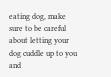eating dog, make sure to be careful about letting your dog cuddle up to you and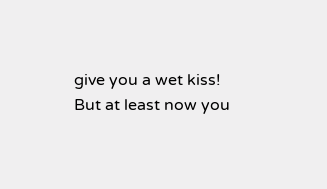give you a wet kiss!
But at least now you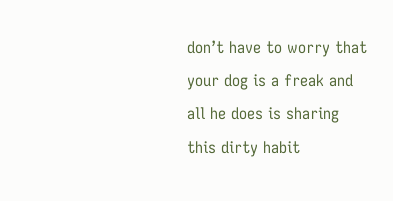don’t have to worry that your dog is a freak and all he does is sharing this dirty habit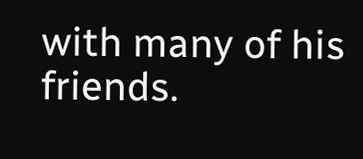with many of his friends.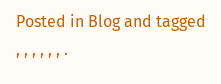Posted in Blog and tagged , , , , , , .